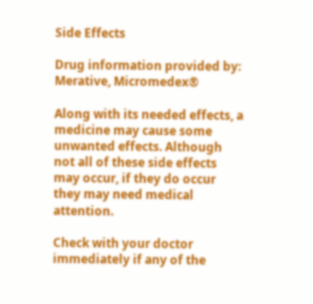Side Effects

Drug information provided by: Merative, Micromedex®

Along with its needed effects, a medicine may cause some unwanted effects. Although not all of these side effects may occur, if they do occur they may need medical attention.

Check with your doctor immediately if any of the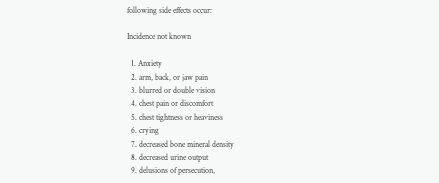following side effects occur:

Incidence not known

  1. Anxiety
  2. arm, back, or jaw pain
  3. blurred or double vision
  4. chest pain or discomfort
  5. chest tightness or heaviness
  6. crying
  7. decreased bone mineral density
  8. decreased urine output
  9. delusions of persecution,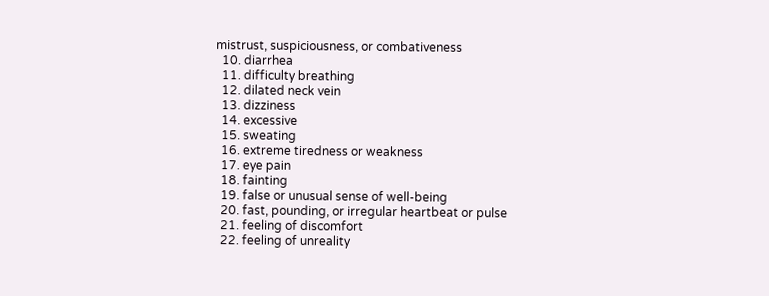mistrust, suspiciousness, or combativeness
  10. diarrhea
  11. difficulty breathing
  12. dilated neck vein
  13. dizziness
  14. excessive
  15. sweating
  16. extreme tiredness or weakness
  17. eye pain
  18. fainting
  19. false or unusual sense of well-being
  20. fast, pounding, or irregular heartbeat or pulse
  21. feeling of discomfort
  22. feeling of unreality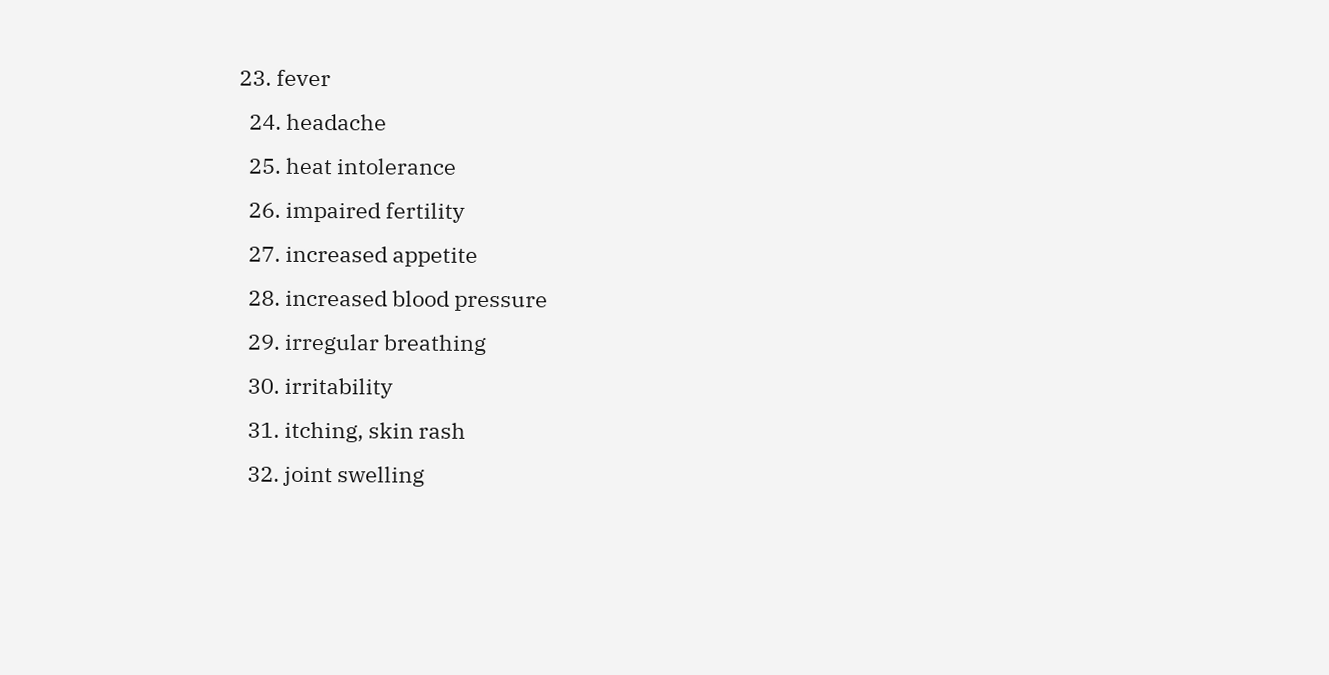23. fever
  24. headache
  25. heat intolerance
  26. impaired fertility
  27. increased appetite
  28. increased blood pressure
  29. irregular breathing
  30. irritability
  31. itching, skin rash
  32. joint swelling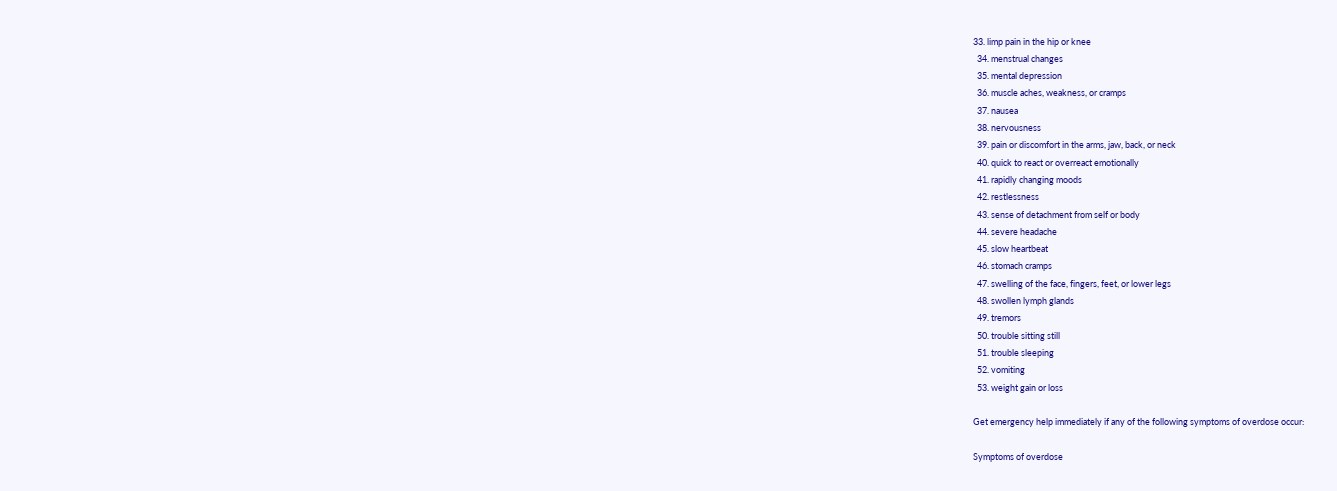33. limp pain in the hip or knee
  34. menstrual changes
  35. mental depression
  36. muscle aches, weakness, or cramps
  37. nausea
  38. nervousness
  39. pain or discomfort in the arms, jaw, back, or neck
  40. quick to react or overreact emotionally
  41. rapidly changing moods
  42. restlessness
  43. sense of detachment from self or body
  44. severe headache
  45. slow heartbeat
  46. stomach cramps
  47. swelling of the face, fingers, feet, or lower legs
  48. swollen lymph glands
  49. tremors
  50. trouble sitting still
  51. trouble sleeping
  52. vomiting
  53. weight gain or loss

Get emergency help immediately if any of the following symptoms of overdose occur:

Symptoms of overdose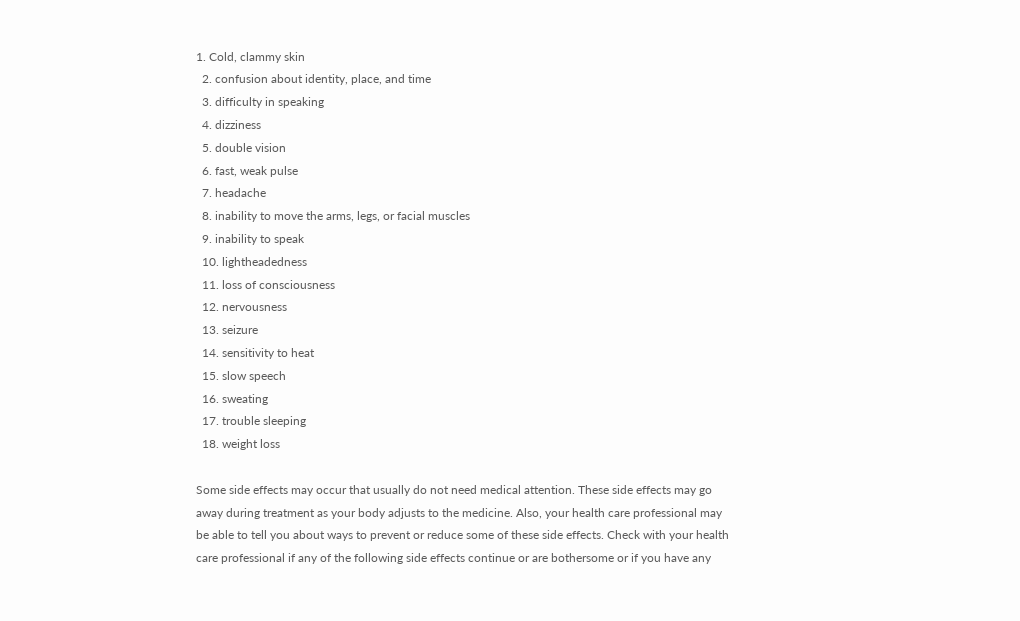1. Cold, clammy skin
  2. confusion about identity, place, and time
  3. difficulty in speaking
  4. dizziness
  5. double vision
  6. fast, weak pulse
  7. headache
  8. inability to move the arms, legs, or facial muscles
  9. inability to speak
  10. lightheadedness
  11. loss of consciousness
  12. nervousness
  13. seizure
  14. sensitivity to heat
  15. slow speech
  16. sweating
  17. trouble sleeping
  18. weight loss

Some side effects may occur that usually do not need medical attention. These side effects may go away during treatment as your body adjusts to the medicine. Also, your health care professional may be able to tell you about ways to prevent or reduce some of these side effects. Check with your health care professional if any of the following side effects continue or are bothersome or if you have any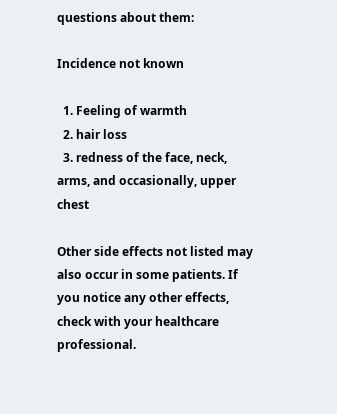questions about them:

Incidence not known

  1. Feeling of warmth
  2. hair loss
  3. redness of the face, neck, arms, and occasionally, upper chest

Other side effects not listed may also occur in some patients. If you notice any other effects, check with your healthcare professional.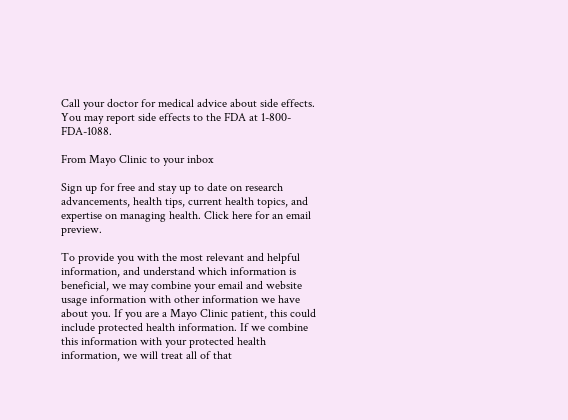Call your doctor for medical advice about side effects. You may report side effects to the FDA at 1-800-FDA-1088.

From Mayo Clinic to your inbox

Sign up for free and stay up to date on research advancements, health tips, current health topics, and expertise on managing health. Click here for an email preview.

To provide you with the most relevant and helpful information, and understand which information is beneficial, we may combine your email and website usage information with other information we have about you. If you are a Mayo Clinic patient, this could include protected health information. If we combine this information with your protected health information, we will treat all of that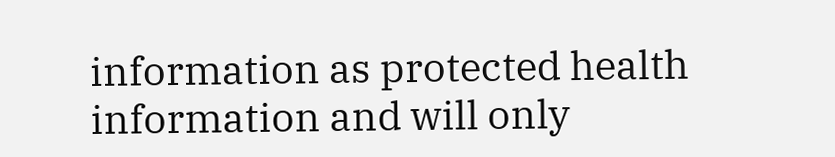information as protected health information and will only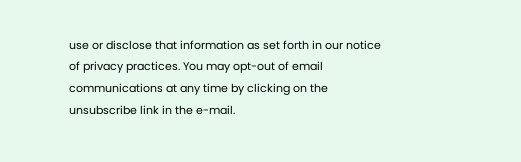use or disclose that information as set forth in our notice of privacy practices. You may opt-out of email communications at any time by clicking on the unsubscribe link in the e-mail.